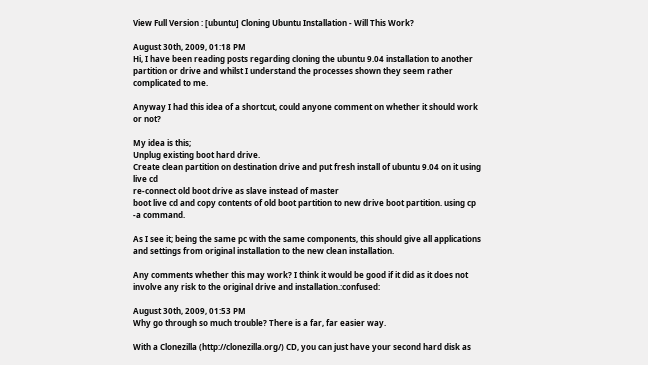View Full Version : [ubuntu] Cloning Ubuntu Installation - Will This Work?

August 30th, 2009, 01:18 PM
Hi, I have been reading posts regarding cloning the ubuntu 9.04 installation to another partition or drive and whilst I understand the processes shown they seem rather complicated to me.

Anyway I had this idea of a shortcut, could anyone comment on whether it should work or not?

My idea is this;
Unplug existing boot hard drive.
Create clean partition on destination drive and put fresh install of ubuntu 9.04 on it using live cd
re-connect old boot drive as slave instead of master
boot live cd and copy contents of old boot partition to new drive boot partition. using cp -a command.

As I see it; being the same pc with the same components, this should give all applications and settings from original installation to the new clean installation.

Any comments whether this may work? I think it would be good if it did as it does not involve any risk to the original drive and installation.:confused:

August 30th, 2009, 01:53 PM
Why go through so much trouble? There is a far, far easier way.

With a Clonezilla (http://clonezilla.org/) CD, you can just have your second hard disk as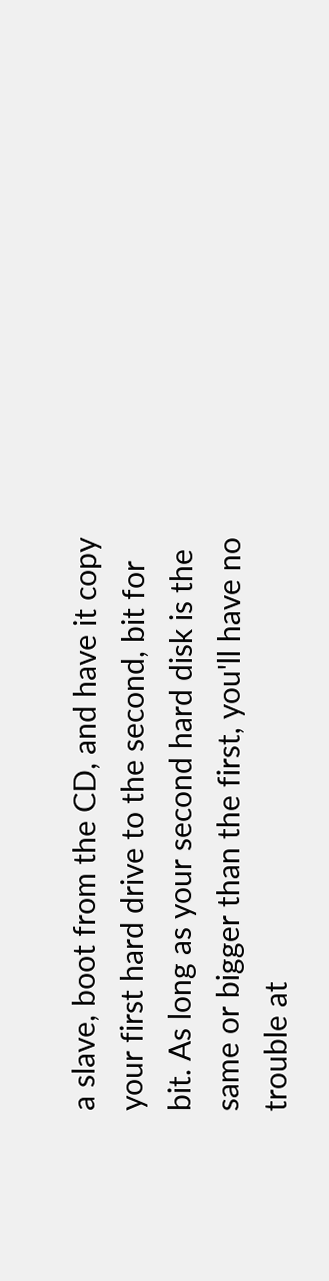a slave, boot from the CD, and have it copy your first hard drive to the second, bit for bit. As long as your second hard disk is the same or bigger than the first, you'll have no trouble at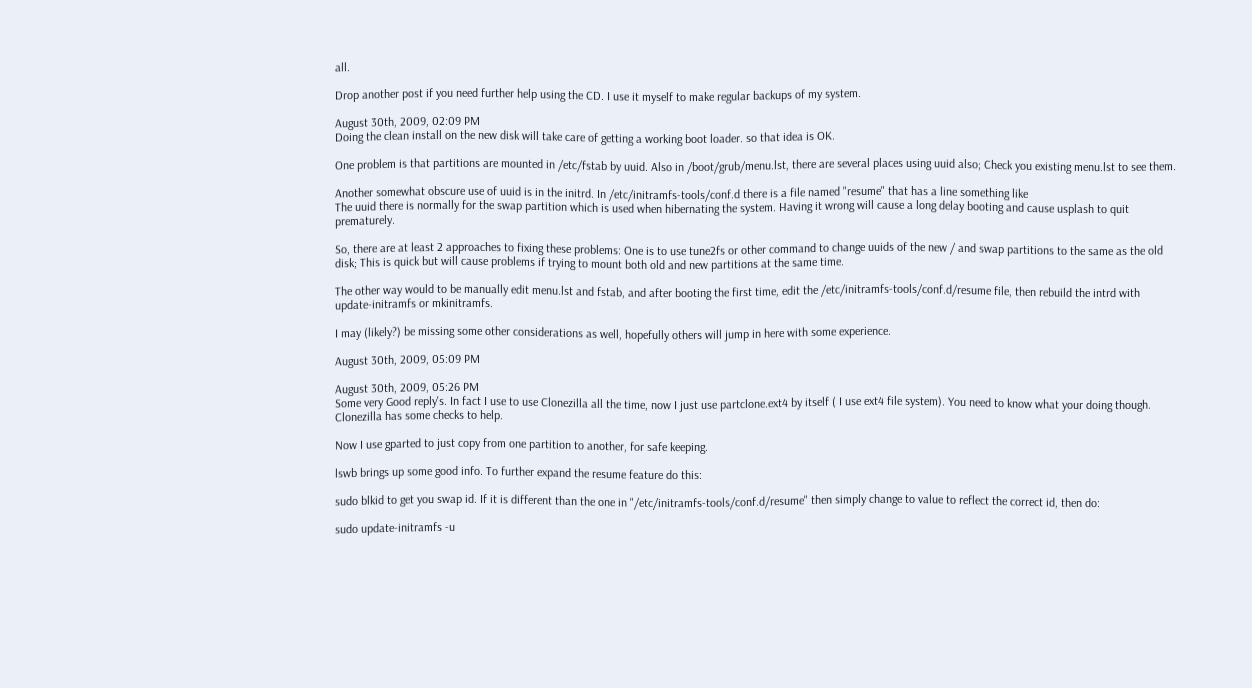all.

Drop another post if you need further help using the CD. I use it myself to make regular backups of my system.

August 30th, 2009, 02:09 PM
Doing the clean install on the new disk will take care of getting a working boot loader. so that idea is OK.

One problem is that partitions are mounted in /etc/fstab by uuid. Also in /boot/grub/menu.lst, there are several places using uuid also; Check you existing menu.lst to see them.

Another somewhat obscure use of uuid is in the initrd. In /etc/initramfs-tools/conf.d there is a file named "resume" that has a line something like
The uuid there is normally for the swap partition which is used when hibernating the system. Having it wrong will cause a long delay booting and cause usplash to quit prematurely.

So, there are at least 2 approaches to fixing these problems: One is to use tune2fs or other command to change uuids of the new / and swap partitions to the same as the old disk; This is quick but will cause problems if trying to mount both old and new partitions at the same time.

The other way would to be manually edit menu.lst and fstab, and after booting the first time, edit the /etc/initramfs-tools/conf.d/resume file, then rebuild the intrd with update-initramfs or mkinitramfs.

I may (likely?) be missing some other considerations as well, hopefully others will jump in here with some experience.

August 30th, 2009, 05:09 PM

August 30th, 2009, 05:26 PM
Some very Good reply's. In fact I use to use Clonezilla all the time, now I just use partclone.ext4 by itself ( I use ext4 file system). You need to know what your doing though. Clonezilla has some checks to help.

Now I use gparted to just copy from one partition to another, for safe keeping.

lswb brings up some good info. To further expand the resume feature do this:

sudo blkid to get you swap id. If it is different than the one in "/etc/initramfs-tools/conf.d/resume" then simply change to value to reflect the correct id, then do:

sudo update-initramfs -u